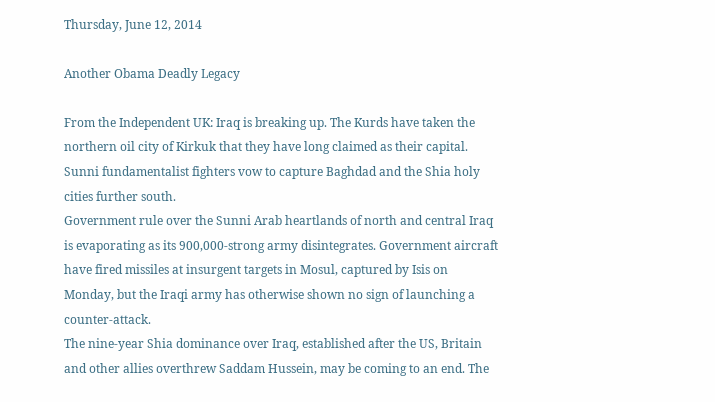Thursday, June 12, 2014

Another Obama Deadly Legacy

From the Independent UK: Iraq is breaking up. The Kurds have taken the northern oil city of Kirkuk that they have long claimed as their capital. Sunni fundamentalist fighters vow to capture Baghdad and the Shia holy cities further south.
Government rule over the Sunni Arab heartlands of north and central Iraq is evaporating as its 900,000-strong army disintegrates. Government aircraft have fired missiles at insurgent targets in Mosul, captured by Isis on Monday, but the Iraqi army has otherwise shown no sign of launching a counter-attack.
The nine-year Shia dominance over Iraq, established after the US, Britain and other allies overthrew Saddam Hussein, may be coming to an end. The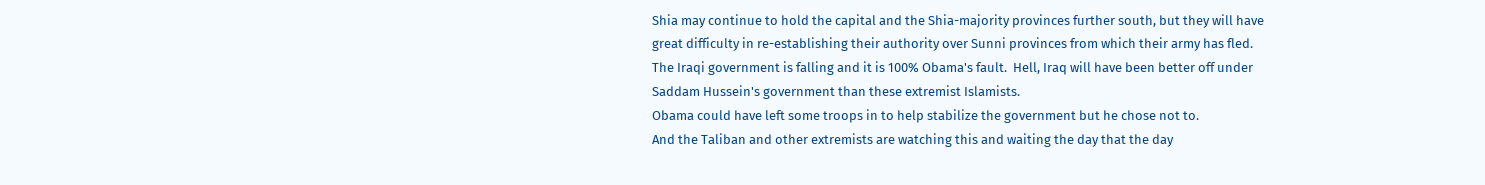Shia may continue to hold the capital and the Shia-majority provinces further south, but they will have great difficulty in re-establishing their authority over Sunni provinces from which their army has fled.
The Iraqi government is falling and it is 100% Obama's fault.  Hell, Iraq will have been better off under Saddam Hussein's government than these extremist Islamists.
Obama could have left some troops in to help stabilize the government but he chose not to.
And the Taliban and other extremists are watching this and waiting the day that the day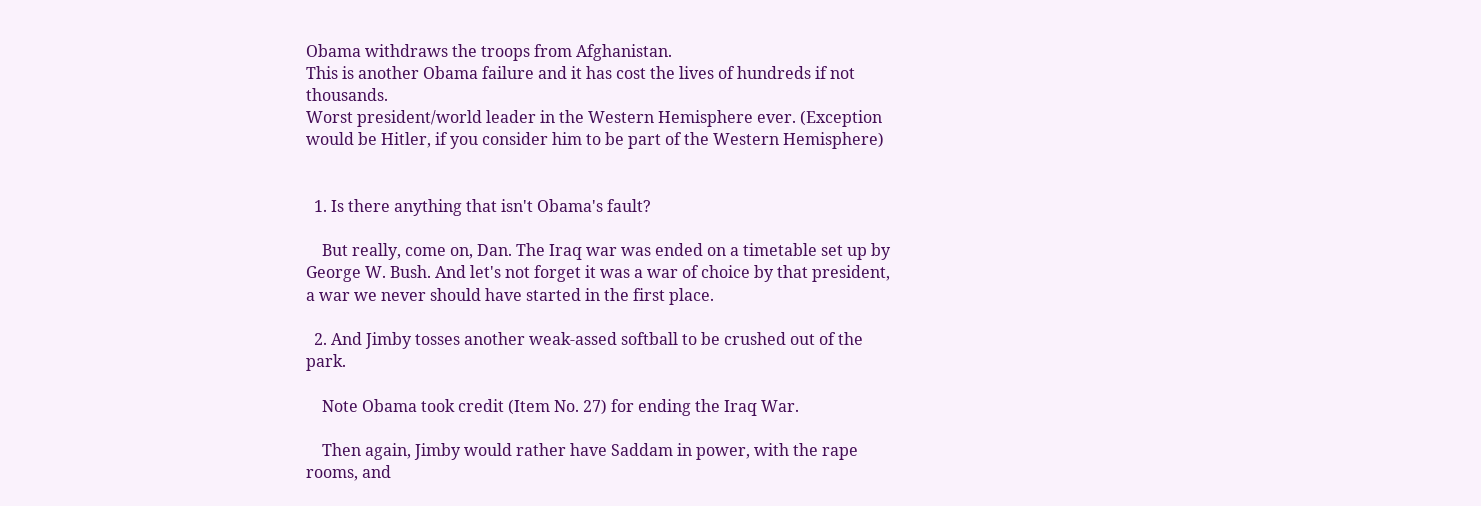Obama withdraws the troops from Afghanistan.
This is another Obama failure and it has cost the lives of hundreds if not thousands.
Worst president/world leader in the Western Hemisphere ever. (Exception would be Hitler, if you consider him to be part of the Western Hemisphere)


  1. Is there anything that isn't Obama's fault?

    But really, come on, Dan. The Iraq war was ended on a timetable set up by George W. Bush. And let's not forget it was a war of choice by that president, a war we never should have started in the first place.

  2. And Jimby tosses another weak-assed softball to be crushed out of the park.

    Note Obama took credit (Item No. 27) for ending the Iraq War.

    Then again, Jimby would rather have Saddam in power, with the rape rooms, and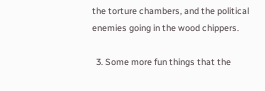the torture chambers, and the political enemies going in the wood chippers.

  3. Some more fun things that the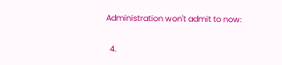Administration won't admit to now:

  4.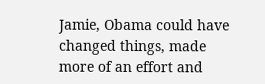Jamie, Obama could have changed things, made more of an effort and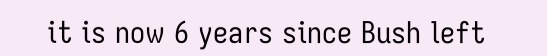it is now 6 years since Bush left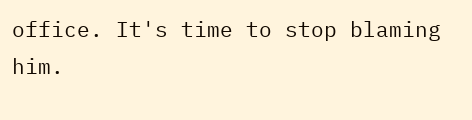office. It's time to stop blaming him.